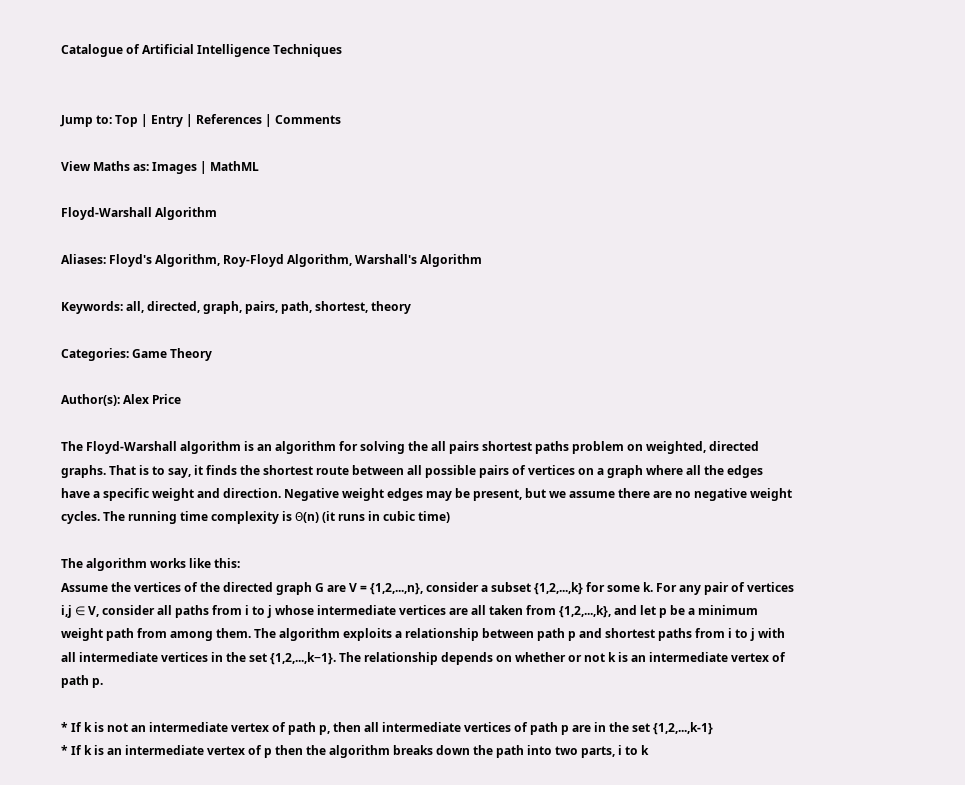Catalogue of Artificial Intelligence Techniques


Jump to: Top | Entry | References | Comments

View Maths as: Images | MathML

Floyd-Warshall Algorithm

Aliases: Floyd's Algorithm, Roy-Floyd Algorithm, Warshall's Algorithm

Keywords: all, directed, graph, pairs, path, shortest, theory

Categories: Game Theory

Author(s): Alex Price

The Floyd-Warshall algorithm is an algorithm for solving the all pairs shortest paths problem on weighted, directed graphs. That is to say, it finds the shortest route between all possible pairs of vertices on a graph where all the edges have a specific weight and direction. Negative weight edges may be present, but we assume there are no negative weight cycles. The running time complexity is Θ(n) (it runs in cubic time)

The algorithm works like this:
Assume the vertices of the directed graph G are V = {1,2,...,n}, consider a subset {1,2,...,k} for some k. For any pair of vertices i,j ∈ V, consider all paths from i to j whose intermediate vertices are all taken from {1,2,...,k}, and let p be a minimum weight path from among them. The algorithm exploits a relationship between path p and shortest paths from i to j with all intermediate vertices in the set {1,2,...,k−1}. The relationship depends on whether or not k is an intermediate vertex of path p.

* If k is not an intermediate vertex of path p, then all intermediate vertices of path p are in the set {1,2,...,k-1}
* If k is an intermediate vertex of p then the algorithm breaks down the path into two parts, i to k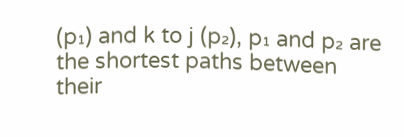(p₁) and k to j (p₂), p₁ and p₂ are the shortest paths between their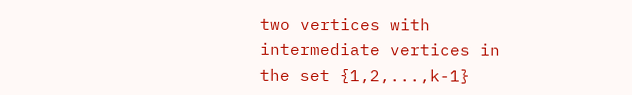two vertices with intermediate vertices in the set {1,2,...,k-1}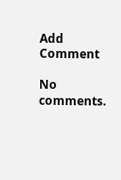Add Comment

No comments.